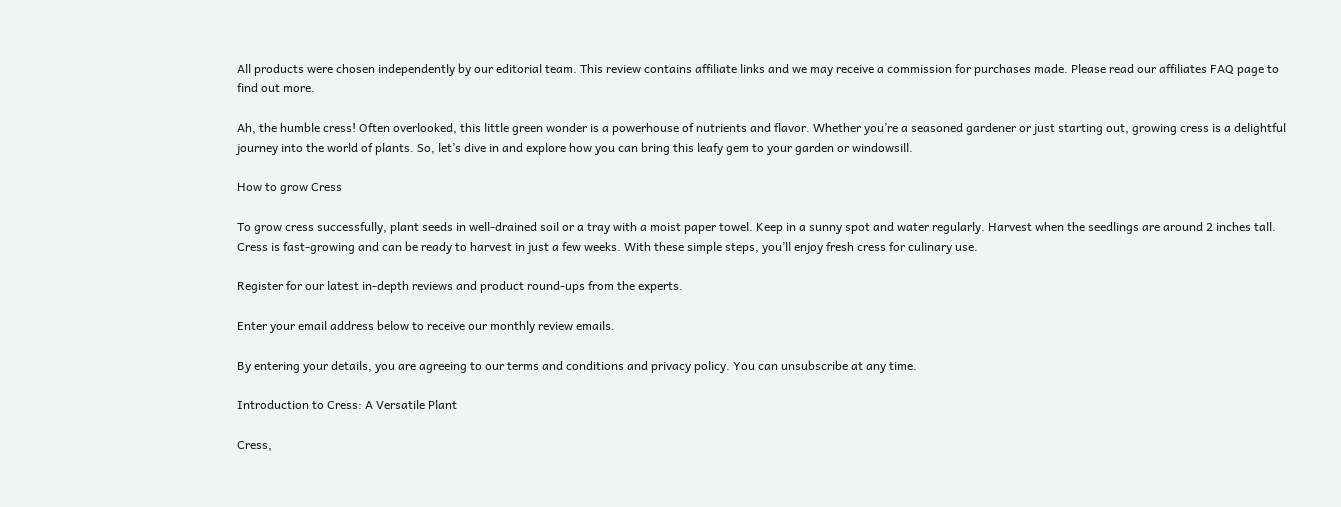All products were chosen independently by our editorial team. This review contains affiliate links and we may receive a commission for purchases made. Please read our affiliates FAQ page to find out more.

Ah, the humble cress! Often overlooked, this little green wonder is a powerhouse of nutrients and flavor. Whether you’re a seasoned gardener or just starting out, growing cress is a delightful journey into the world of plants. So, let’s dive in and explore how you can bring this leafy gem to your garden or windowsill.

How to grow Cress

To grow cress successfully, plant seeds in well-drained soil or a tray with a moist paper towel. Keep in a sunny spot and water regularly. Harvest when the seedlings are around 2 inches tall. Cress is fast-growing and can be ready to harvest in just a few weeks. With these simple steps, you’ll enjoy fresh cress for culinary use.

Register for our latest in-depth reviews and product round-ups from the experts.

Enter your email address below to receive our monthly review emails.

By entering your details, you are agreeing to our terms and conditions and privacy policy. You can unsubscribe at any time.

Introduction to Cress: A Versatile Plant

Cress,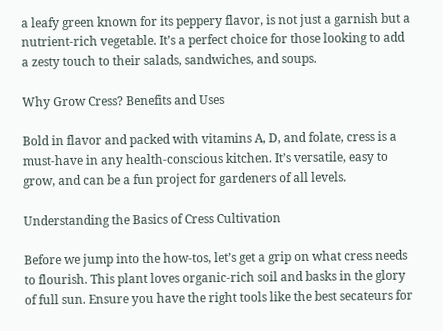a leafy green known for its peppery flavor, is not just a garnish but a nutrient-rich vegetable. It’s a perfect choice for those looking to add a zesty touch to their salads, sandwiches, and soups.

Why Grow Cress? Benefits and Uses

Bold in flavor and packed with vitamins A, D, and folate, cress is a must-have in any health-conscious kitchen. It’s versatile, easy to grow, and can be a fun project for gardeners of all levels.

Understanding the Basics of Cress Cultivation

Before we jump into the how-tos, let’s get a grip on what cress needs to flourish. This plant loves organic-rich soil and basks in the glory of full sun. Ensure you have the right tools like the best secateurs for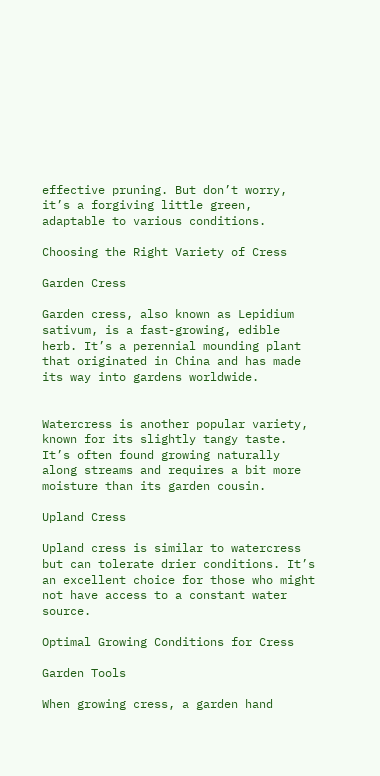effective pruning. But don’t worry, it’s a forgiving little green, adaptable to various conditions.

Choosing the Right Variety of Cress

Garden Cress

Garden cress, also known as Lepidium sativum, is a fast-growing, edible herb. It’s a perennial mounding plant that originated in China and has made its way into gardens worldwide.


Watercress is another popular variety, known for its slightly tangy taste. It’s often found growing naturally along streams and requires a bit more moisture than its garden cousin.

Upland Cress

Upland cress is similar to watercress but can tolerate drier conditions. It’s an excellent choice for those who might not have access to a constant water source.

Optimal Growing Conditions for Cress

Garden Tools

When growing cress, a garden hand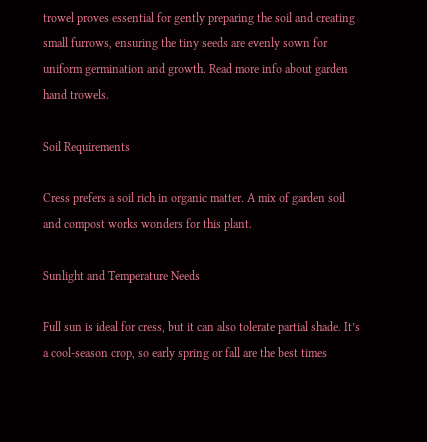trowel proves essential for gently preparing the soil and creating small furrows, ensuring the tiny seeds are evenly sown for uniform germination and growth. Read more info about garden hand trowels.

Soil Requirements

Cress prefers a soil rich in organic matter. A mix of garden soil and compost works wonders for this plant.

Sunlight and Temperature Needs

Full sun is ideal for cress, but it can also tolerate partial shade. It’s a cool-season crop, so early spring or fall are the best times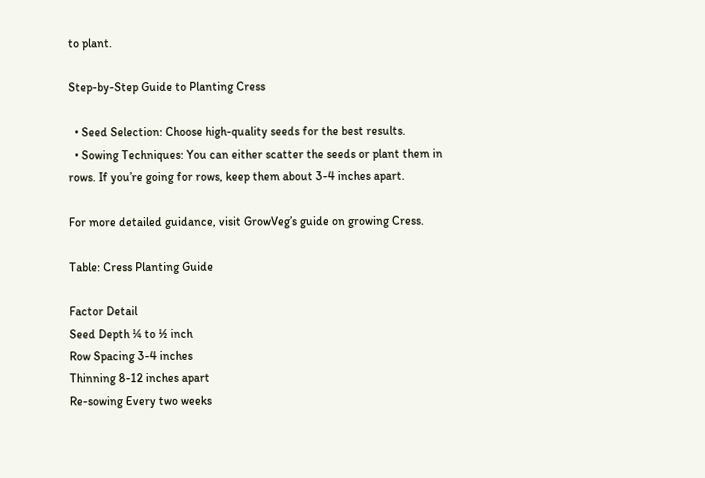to plant.

Step-by-Step Guide to Planting Cress

  • Seed Selection: Choose high-quality seeds for the best results.
  • Sowing Techniques: You can either scatter the seeds or plant them in rows. If you’re going for rows, keep them about 3-4 inches apart.

For more detailed guidance, visit GrowVeg’s guide on growing Cress.

Table: Cress Planting Guide

Factor Detail
Seed Depth ¼ to ½ inch
Row Spacing 3-4 inches
Thinning 8-12 inches apart
Re-sowing Every two weeks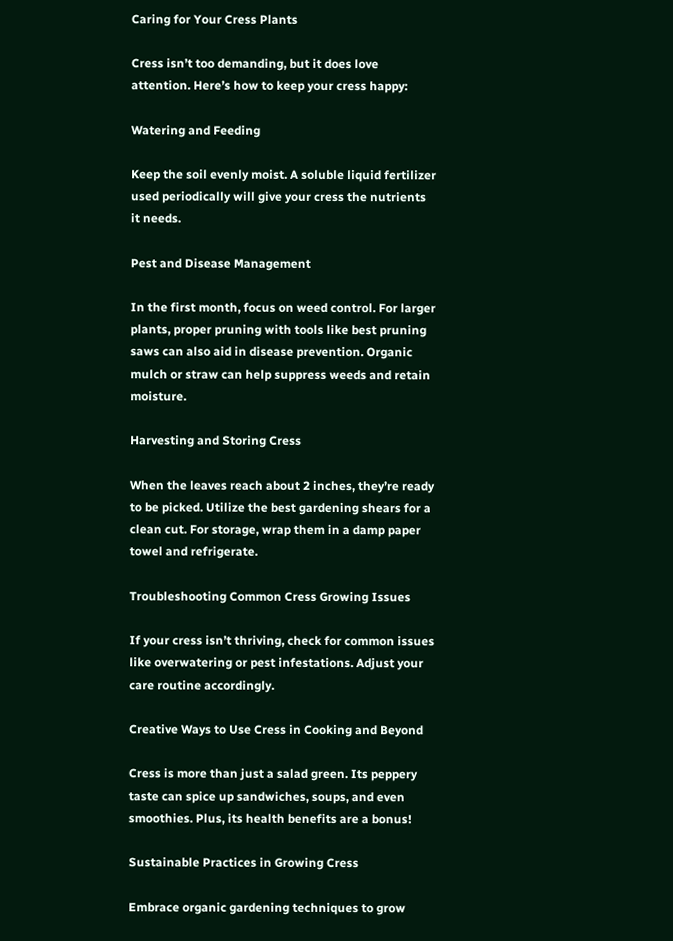Caring for Your Cress Plants

Cress isn’t too demanding, but it does love attention. Here’s how to keep your cress happy:

Watering and Feeding

Keep the soil evenly moist. A soluble liquid fertilizer used periodically will give your cress the nutrients it needs.

Pest and Disease Management

In the first month, focus on weed control. For larger plants, proper pruning with tools like best pruning saws can also aid in disease prevention. Organic mulch or straw can help suppress weeds and retain moisture.

Harvesting and Storing Cress

When the leaves reach about 2 inches, they’re ready to be picked. Utilize the best gardening shears for a clean cut. For storage, wrap them in a damp paper towel and refrigerate.

Troubleshooting Common Cress Growing Issues

If your cress isn’t thriving, check for common issues like overwatering or pest infestations. Adjust your care routine accordingly.

Creative Ways to Use Cress in Cooking and Beyond

Cress is more than just a salad green. Its peppery taste can spice up sandwiches, soups, and even smoothies. Plus, its health benefits are a bonus!

Sustainable Practices in Growing Cress

Embrace organic gardening techniques to grow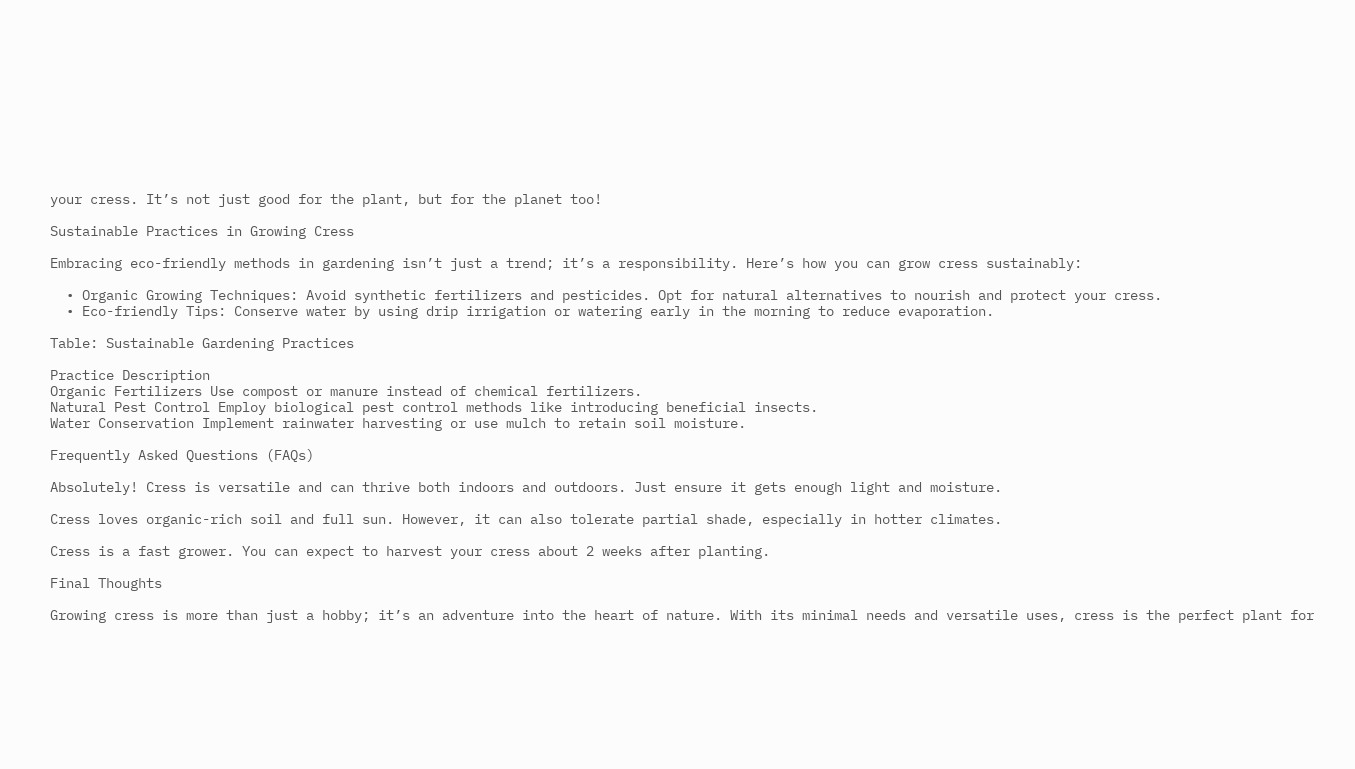your cress. It’s not just good for the plant, but for the planet too!

Sustainable Practices in Growing Cress

Embracing eco-friendly methods in gardening isn’t just a trend; it’s a responsibility. Here’s how you can grow cress sustainably:

  • Organic Growing Techniques: Avoid synthetic fertilizers and pesticides. Opt for natural alternatives to nourish and protect your cress.
  • Eco-friendly Tips: Conserve water by using drip irrigation or watering early in the morning to reduce evaporation.

Table: Sustainable Gardening Practices

Practice Description
Organic Fertilizers Use compost or manure instead of chemical fertilizers.
Natural Pest Control Employ biological pest control methods like introducing beneficial insects.
Water Conservation Implement rainwater harvesting or use mulch to retain soil moisture.

Frequently Asked Questions (FAQs)

Absolutely! Cress is versatile and can thrive both indoors and outdoors. Just ensure it gets enough light and moisture.

Cress loves organic-rich soil and full sun. However, it can also tolerate partial shade, especially in hotter climates.

Cress is a fast grower. You can expect to harvest your cress about 2 weeks after planting.

Final Thoughts

Growing cress is more than just a hobby; it’s an adventure into the heart of nature. With its minimal needs and versatile uses, cress is the perfect plant for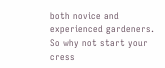both novice and experienced gardeners. So why not start your cress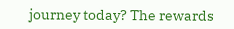journey today? The rewards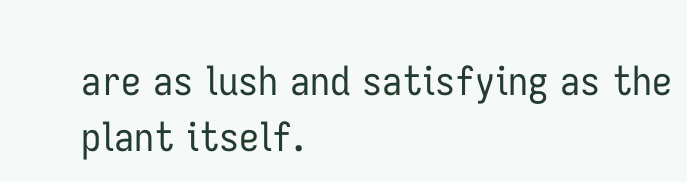are as lush and satisfying as the plant itself.